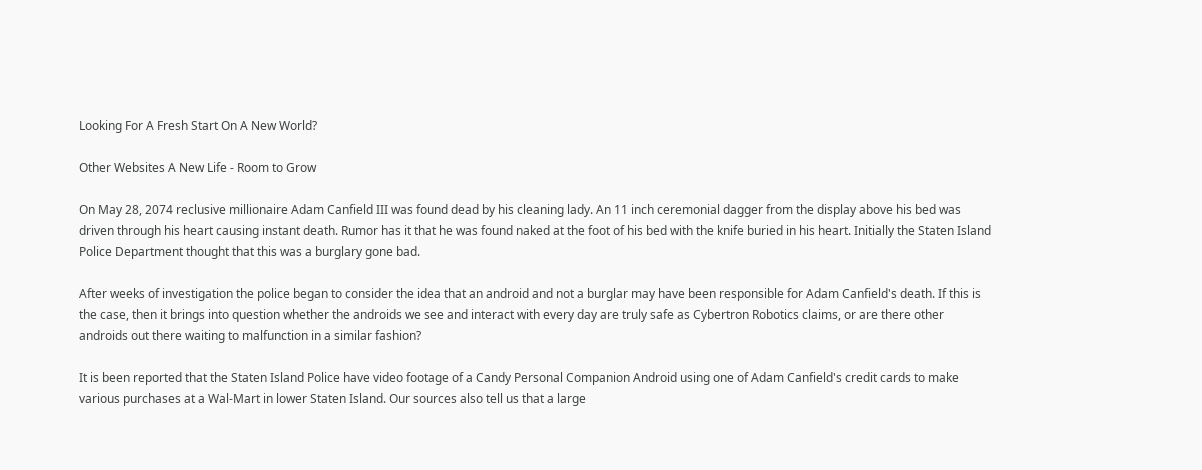Looking For A Fresh Start On A New World?

Other Websites A New Life - Room to Grow

On May 28, 2074 reclusive millionaire Adam Canfield III was found dead by his cleaning lady. An 11 inch ceremonial dagger from the display above his bed was driven through his heart causing instant death. Rumor has it that he was found naked at the foot of his bed with the knife buried in his heart. Initially the Staten Island Police Department thought that this was a burglary gone bad.

After weeks of investigation the police began to consider the idea that an android and not a burglar may have been responsible for Adam Canfield's death. If this is the case, then it brings into question whether the androids we see and interact with every day are truly safe as Cybertron Robotics claims, or are there other androids out there waiting to malfunction in a similar fashion?

It is been reported that the Staten Island Police have video footage of a Candy Personal Companion Android using one of Adam Canfield's credit cards to make various purchases at a Wal-Mart in lower Staten Island. Our sources also tell us that a large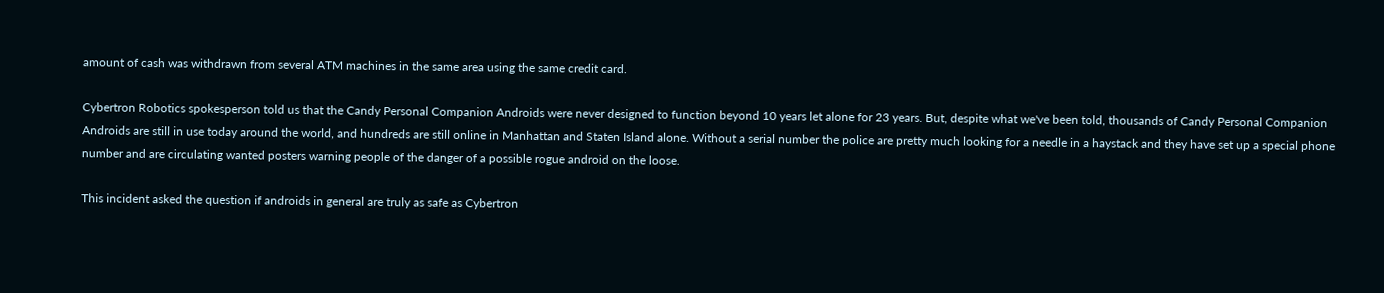amount of cash was withdrawn from several ATM machines in the same area using the same credit card.

Cybertron Robotics spokesperson told us that the Candy Personal Companion Androids were never designed to function beyond 10 years let alone for 23 years. But, despite what we've been told, thousands of Candy Personal Companion Androids are still in use today around the world, and hundreds are still online in Manhattan and Staten Island alone. Without a serial number the police are pretty much looking for a needle in a haystack and they have set up a special phone number and are circulating wanted posters warning people of the danger of a possible rogue android on the loose.

This incident asked the question if androids in general are truly as safe as Cybertron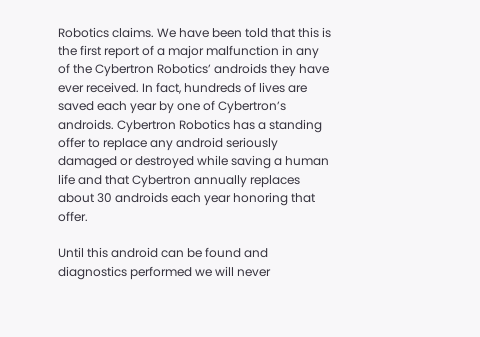Robotics claims. We have been told that this is the first report of a major malfunction in any of the Cybertron Robotics’ androids they have ever received. In fact, hundreds of lives are saved each year by one of Cybertron’s androids. Cybertron Robotics has a standing offer to replace any android seriously damaged or destroyed while saving a human life and that Cybertron annually replaces about 30 androids each year honoring that offer.

Until this android can be found and diagnostics performed we will never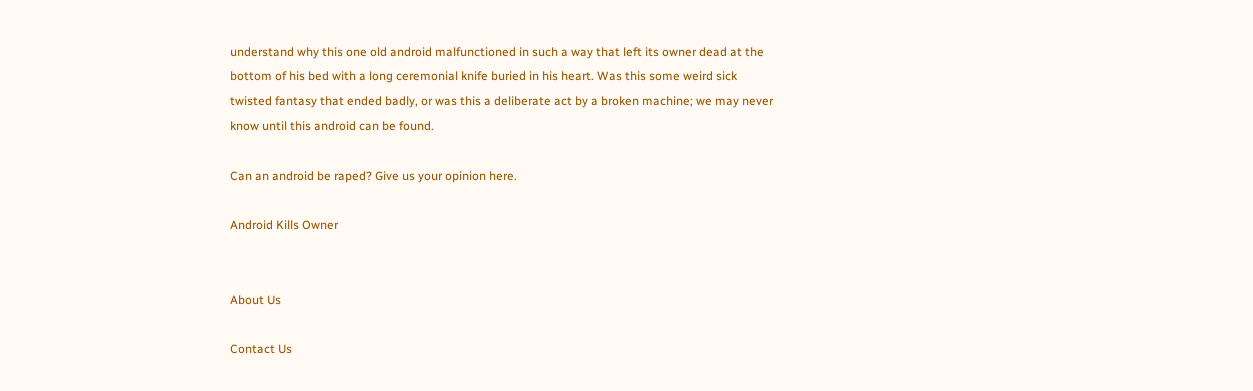understand why this one old android malfunctioned in such a way that left its owner dead at the bottom of his bed with a long ceremonial knife buried in his heart. Was this some weird sick twisted fantasy that ended badly, or was this a deliberate act by a broken machine; we may never know until this android can be found.

Can an android be raped? Give us your opinion here.

Android Kills Owner


About Us

Contact Us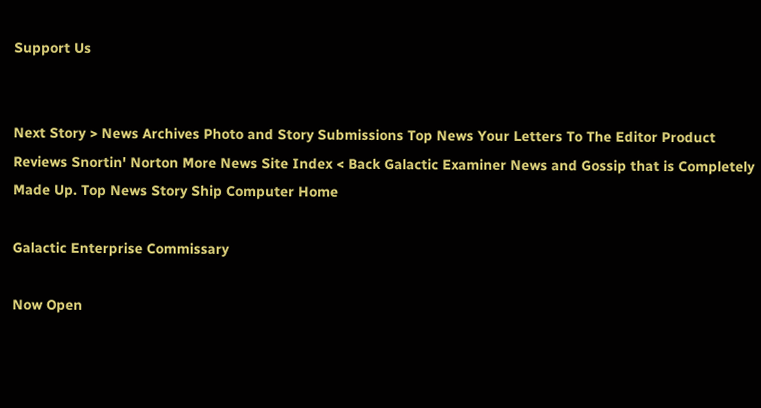Support Us


Next Story > News Archives Photo and Story Submissions Top News Your Letters To The Editor Product Reviews Snortin' Norton More News Site Index < Back Galactic Examiner News and Gossip that is Completely Made Up. Top News Story Ship Computer Home

Galactic Enterprise Commissary

Now Open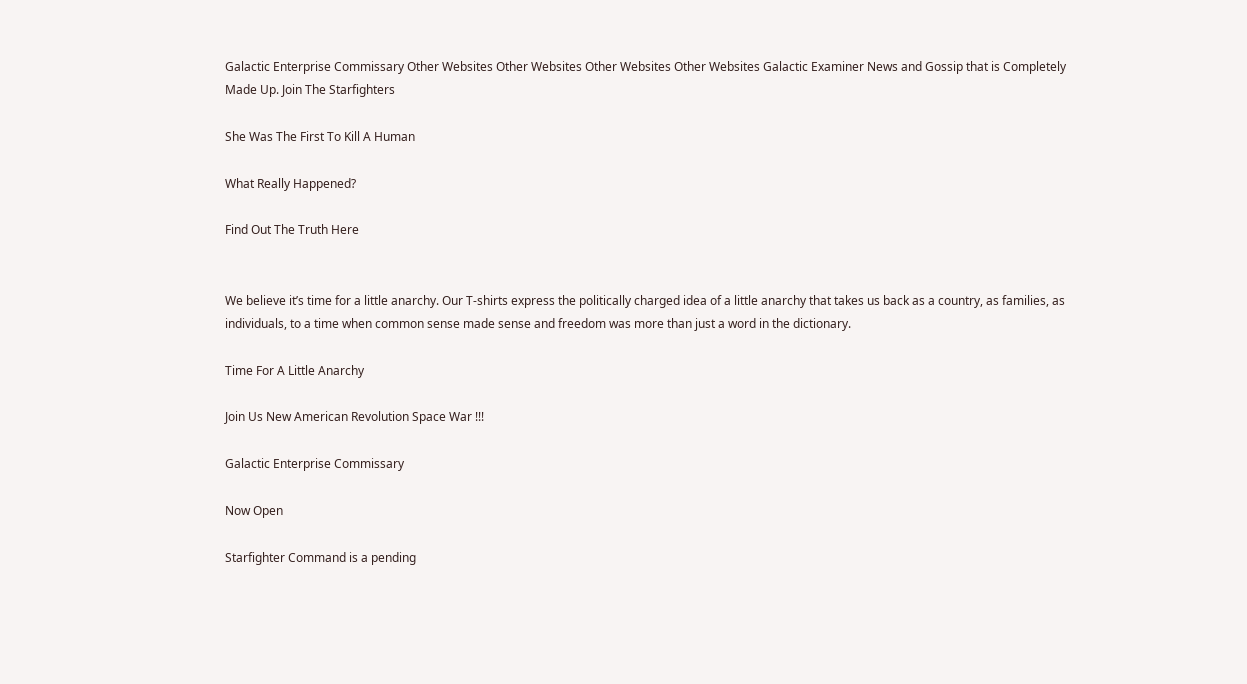Galactic Enterprise Commissary Other Websites Other Websites Other Websites Other Websites Galactic Examiner News and Gossip that is Completely Made Up. Join The Starfighters

She Was The First To Kill A Human

What Really Happened?

Find Out The Truth Here


We believe it’s time for a little anarchy. Our T-shirts express the politically charged idea of a little anarchy that takes us back as a country, as families, as individuals, to a time when common sense made sense and freedom was more than just a word in the dictionary.

Time For A Little Anarchy

Join Us New American Revolution Space War !!!

Galactic Enterprise Commissary

Now Open

Starfighter Command is a pending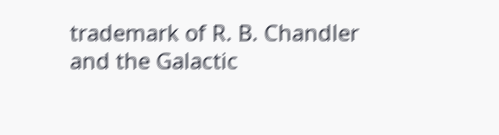trademark of R. B. Chandler and the Galactic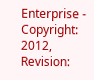Enterprise - Copyright: 2012, Revision: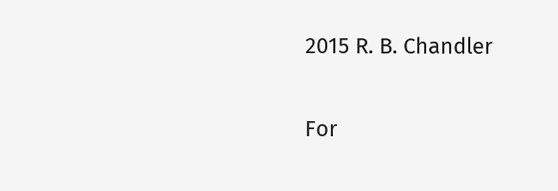2015 R. B. Chandler

For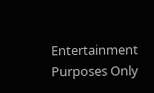Entertainment Purposes Only